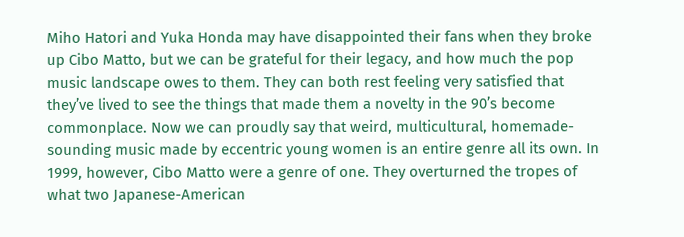Miho Hatori and Yuka Honda may have disappointed their fans when they broke up Cibo Matto, but we can be grateful for their legacy, and how much the pop music landscape owes to them. They can both rest feeling very satisfied that they’ve lived to see the things that made them a novelty in the 90’s become commonplace. Now we can proudly say that weird, multicultural, homemade-sounding music made by eccentric young women is an entire genre all its own. In 1999, however, Cibo Matto were a genre of one. They overturned the tropes of what two Japanese-American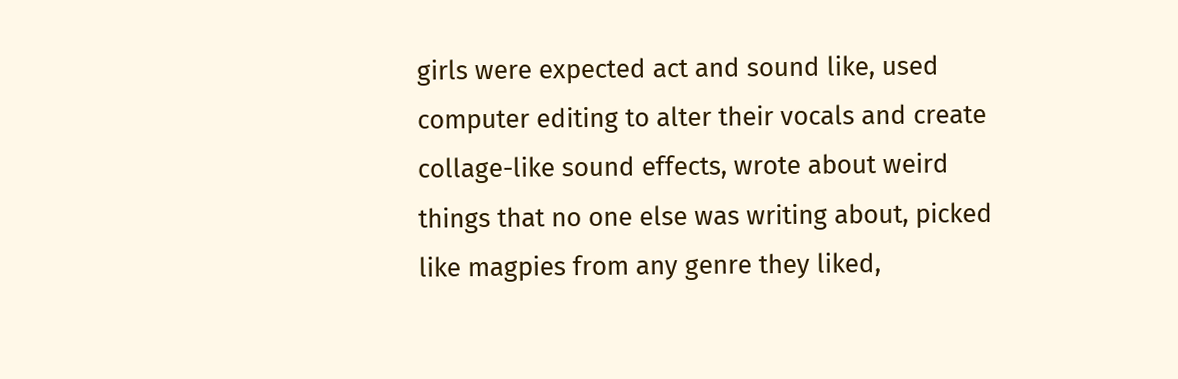girls were expected act and sound like, used computer editing to alter their vocals and create collage-like sound effects, wrote about weird things that no one else was writing about, picked like magpies from any genre they liked,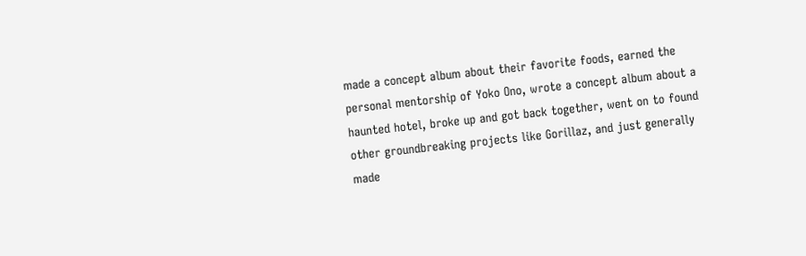made a concept album about their favorite foods, earned the personal mentorship of Yoko Ono, wrote a concept album about a haunted hotel, broke up and got back together, went on to found other groundbreaking projects like Gorillaz, and just generally made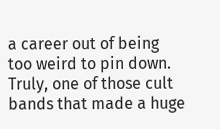a career out of being too weird to pin down. Truly, one of those cult bands that made a huge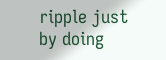ripple just by doing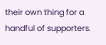their own thing for a handful of supporters.